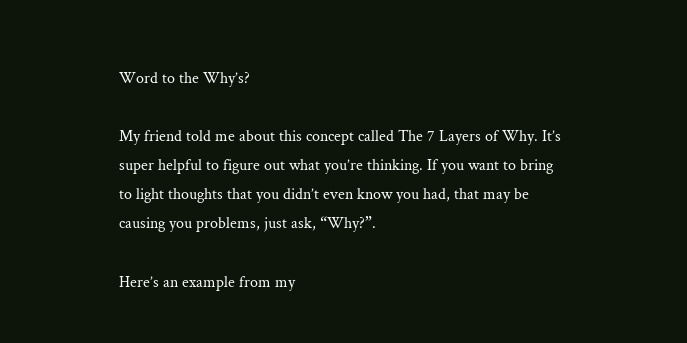Word to the Why’s?

My friend told me about this concept called The 7 Layers of Why. It’s super helpful to figure out what you’re thinking. If you want to bring to light thoughts that you didn’t even know you had, that may be causing you problems, just ask, “Why?”.

Here’s an example from my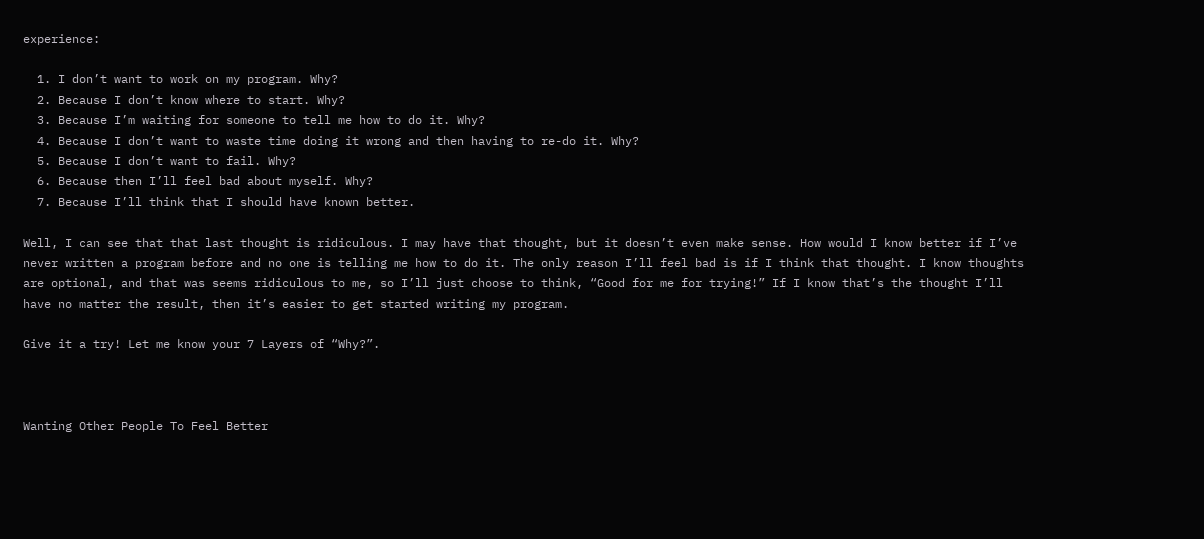experience:

  1. I don’t want to work on my program. Why?
  2. Because I don’t know where to start. Why?
  3. Because I’m waiting for someone to tell me how to do it. Why?
  4. Because I don’t want to waste time doing it wrong and then having to re-do it. Why?
  5. Because I don’t want to fail. Why?
  6. Because then I’ll feel bad about myself. Why?
  7. Because I’ll think that I should have known better.

Well, I can see that that last thought is ridiculous. I may have that thought, but it doesn’t even make sense. How would I know better if I’ve never written a program before and no one is telling me how to do it. The only reason I’ll feel bad is if I think that thought. I know thoughts are optional, and that was seems ridiculous to me, so I’ll just choose to think, “Good for me for trying!” If I know that’s the thought I’ll have no matter the result, then it’s easier to get started writing my program.

Give it a try! Let me know your 7 Layers of “Why?”.



Wanting Other People To Feel Better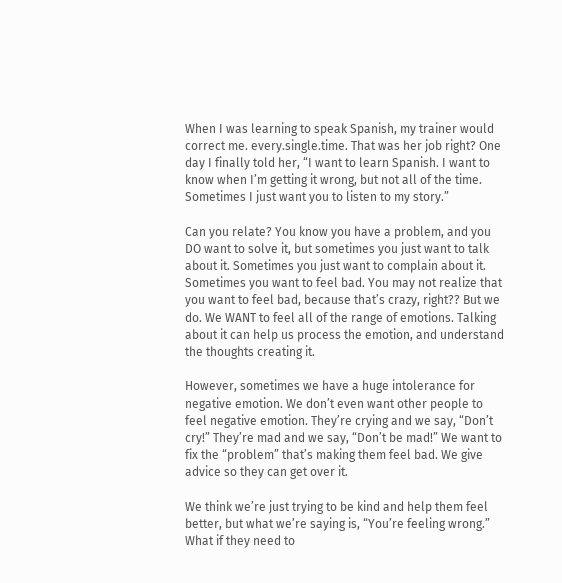When I was learning to speak Spanish, my trainer would correct me. every.single.time. That was her job right? One day I finally told her, “I want to learn Spanish. I want to know when I’m getting it wrong, but not all of the time. Sometimes I just want you to listen to my story.”

Can you relate? You know you have a problem, and you DO want to solve it, but sometimes you just want to talk about it. Sometimes you just want to complain about it. Sometimes you want to feel bad. You may not realize that you want to feel bad, because that’s crazy, right?? But we do. We WANT to feel all of the range of emotions. Talking about it can help us process the emotion, and understand the thoughts creating it.

However, sometimes we have a huge intolerance for negative emotion. We don’t even want other people to feel negative emotion. They’re crying and we say, “Don’t cry!” They’re mad and we say, “Don’t be mad!” We want to fix the “problem” that’s making them feel bad. We give advice so they can get over it.

We think we’re just trying to be kind and help them feel better, but what we’re saying is, “You’re feeling wrong.” What if they need to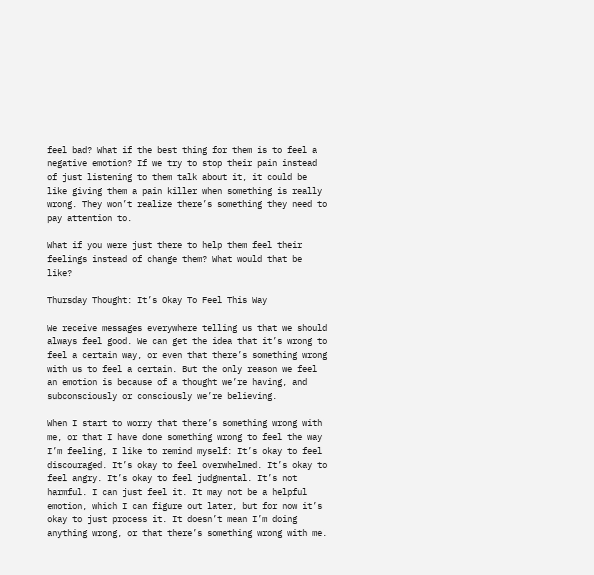feel bad? What if the best thing for them is to feel a negative emotion? If we try to stop their pain instead of just listening to them talk about it, it could be like giving them a pain killer when something is really wrong. They won’t realize there’s something they need to pay attention to.

What if you were just there to help them feel their feelings instead of change them? What would that be like?

Thursday Thought: It’s Okay To Feel This Way

We receive messages everywhere telling us that we should always feel good. We can get the idea that it’s wrong to feel a certain way, or even that there’s something wrong with us to feel a certain. But the only reason we feel an emotion is because of a thought we’re having, and subconsciously or consciously we’re believing.

When I start to worry that there’s something wrong with me, or that I have done something wrong to feel the way I’m feeling, I like to remind myself: It’s okay to feel discouraged. It’s okay to feel overwhelmed. It’s okay to feel angry. It’s okay to feel judgmental. It’s not harmful. I can just feel it. It may not be a helpful emotion, which I can figure out later, but for now it’s okay to just process it. It doesn’t mean I’m doing anything wrong, or that there’s something wrong with me.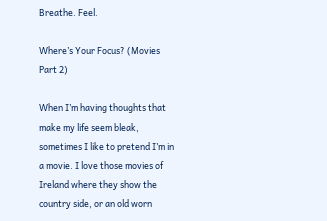Breathe. Feel.

Where’s Your Focus? (Movies Part 2)

When I’m having thoughts that make my life seem bleak, sometimes I like to pretend I’m in a movie. I love those movies of Ireland where they show the country side, or an old worn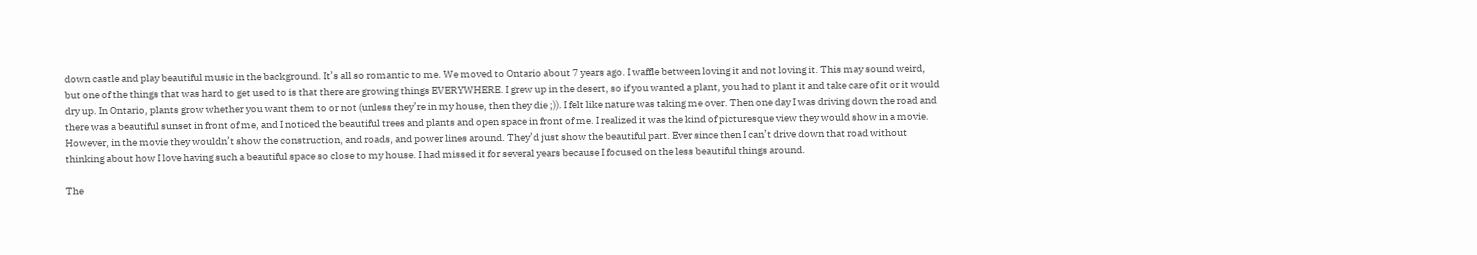down castle and play beautiful music in the background. It’s all so romantic to me. We moved to Ontario about 7 years ago. I waffle between loving it and not loving it. This may sound weird, but one of the things that was hard to get used to is that there are growing things EVERYWHERE. I grew up in the desert, so if you wanted a plant, you had to plant it and take care of it or it would dry up. In Ontario, plants grow whether you want them to or not (unless they’re in my house, then they die ;)). I felt like nature was taking me over. Then one day I was driving down the road and there was a beautiful sunset in front of me, and I noticed the beautiful trees and plants and open space in front of me. I realized it was the kind of picturesque view they would show in a movie. However, in the movie they wouldn’t show the construction, and roads, and power lines around. They’d just show the beautiful part. Ever since then I can’t drive down that road without thinking about how I love having such a beautiful space so close to my house. I had missed it for several years because I focused on the less beautiful things around.

The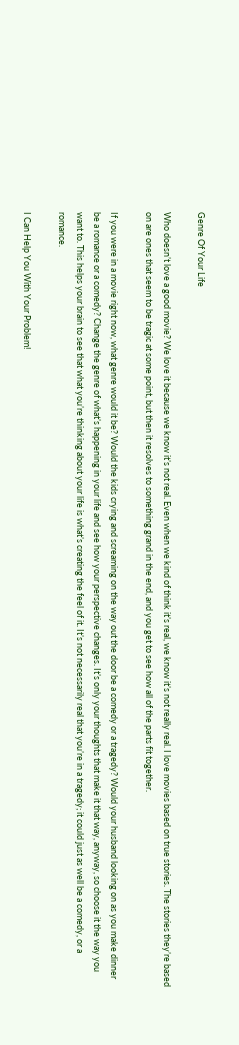Genre Of Your Life

Who doesn’t love a good movie? We love it because we know it’s not real. Even when we kind of think it’s real, we know it’s not really real. I love movies based on true stories. The stories they’re based on are ones that seem to be tragic at some point, but then it resolves to something grand in the end, and you get to see how all of the parts fit together.

If you were in a movie right now, what genre would it be? Would the kids crying and screaming on the way out the door be a comedy or a tragedy? Would your husband looking on as you make dinner be a romance or a comedy? Change the genre of what’s happening in your life and see how your perspective changes. It’s only your thoughts that make it that way, anyway, so choose it the way you want to. This helps your brain to see that what you’re thinking about your life is what’s creating the feel of it. It’s not necessarily real that you’re in a tragedy; it could just as well be a comedy, or a romance.

I Can Help You With Your Problem!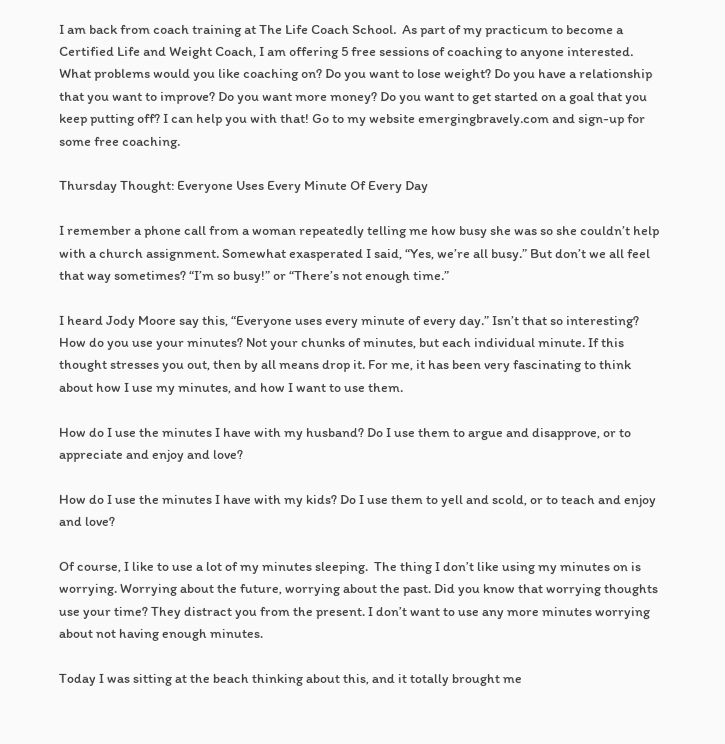I am back from coach training at The Life Coach School.  As part of my practicum to become a Certified Life and Weight Coach, I am offering 5 free sessions of coaching to anyone interested. What problems would you like coaching on? Do you want to lose weight? Do you have a relationship that you want to improve? Do you want more money? Do you want to get started on a goal that you keep putting off? I can help you with that! Go to my website emergingbravely.com and sign-up for some free coaching.

Thursday Thought: Everyone Uses Every Minute Of Every Day

I remember a phone call from a woman repeatedly telling me how busy she was so she couldn’t help with a church assignment. Somewhat exasperated I said, “Yes, we’re all busy.” But don’t we all feel that way sometimes? “I’m so busy!” or “There’s not enough time.”

I heard Jody Moore say this, “Everyone uses every minute of every day.” Isn’t that so interesting? How do you use your minutes? Not your chunks of minutes, but each individual minute. If this thought stresses you out, then by all means drop it. For me, it has been very fascinating to think about how I use my minutes, and how I want to use them.

How do I use the minutes I have with my husband? Do I use them to argue and disapprove, or to appreciate and enjoy and love?

How do I use the minutes I have with my kids? Do I use them to yell and scold, or to teach and enjoy and love?

Of course, I like to use a lot of my minutes sleeping.  The thing I don’t like using my minutes on is worrying. Worrying about the future, worrying about the past. Did you know that worrying thoughts use your time? They distract you from the present. I don’t want to use any more minutes worrying about not having enough minutes.

Today I was sitting at the beach thinking about this, and it totally brought me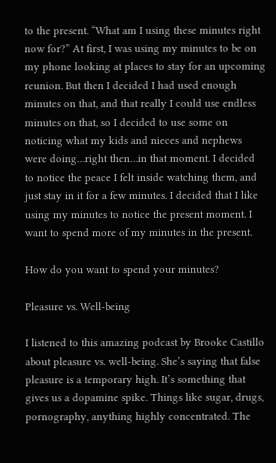to the present. “What am I using these minutes right now for?” At first, I was using my minutes to be on my phone looking at places to stay for an upcoming reunion. But then I decided I had used enough minutes on that, and that really I could use endless minutes on that, so I decided to use some on noticing what my kids and nieces and nephews were doing…right then…in that moment. I decided to notice the peace I felt inside watching them, and just stay in it for a few minutes. I decided that I like using my minutes to notice the present moment. I want to spend more of my minutes in the present.

How do you want to spend your minutes?

Pleasure vs. Well-being

I listened to this amazing podcast by Brooke Castillo about pleasure vs. well-being. She’s saying that false pleasure is a temporary high. It’s something that gives us a dopamine spike. Things like sugar, drugs, pornography, anything highly concentrated. The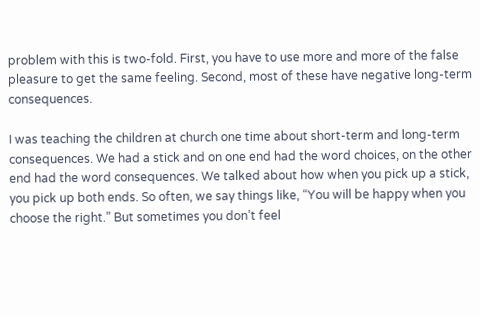problem with this is two-fold. First, you have to use more and more of the false pleasure to get the same feeling. Second, most of these have negative long-term consequences.

I was teaching the children at church one time about short-term and long-term consequences. We had a stick and on one end had the word choices, on the other end had the word consequences. We talked about how when you pick up a stick, you pick up both ends. So often, we say things like, “You will be happy when you choose the right.” But sometimes you don’t feel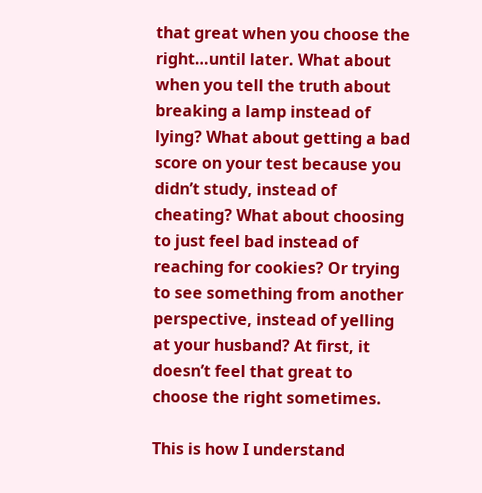that great when you choose the right…until later. What about when you tell the truth about breaking a lamp instead of lying? What about getting a bad score on your test because you didn’t study, instead of cheating? What about choosing to just feel bad instead of reaching for cookies? Or trying to see something from another perspective, instead of yelling at your husband? At first, it doesn’t feel that great to choose the right sometimes.

This is how I understand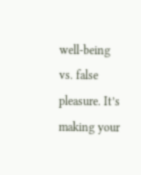well-being vs. false pleasure. It’s making your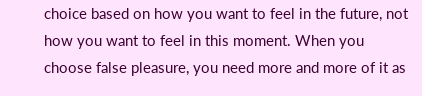choice based on how you want to feel in the future, not how you want to feel in this moment. When you choose false pleasure, you need more and more of it as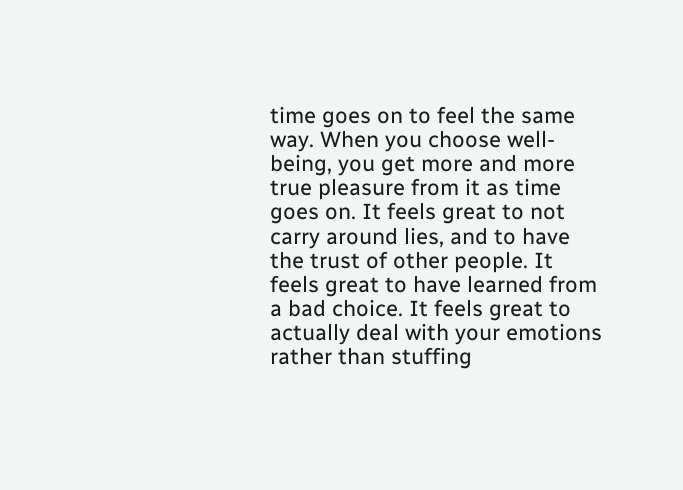time goes on to feel the same way. When you choose well-being, you get more and more true pleasure from it as time goes on. It feels great to not carry around lies, and to have the trust of other people. It feels great to have learned from a bad choice. It feels great to actually deal with your emotions rather than stuffing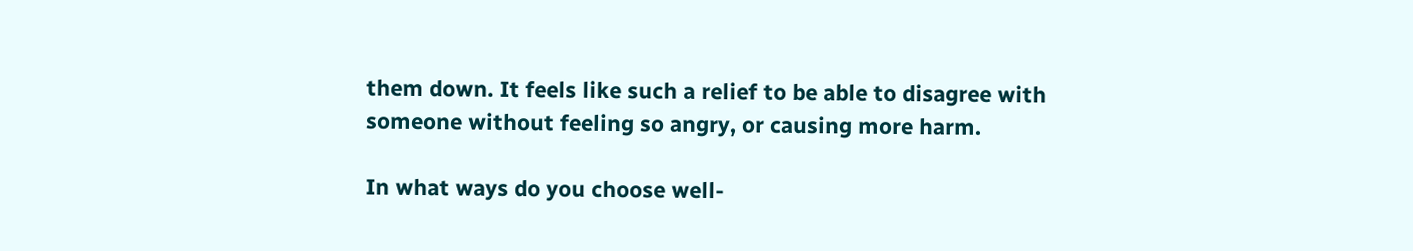them down. It feels like such a relief to be able to disagree with someone without feeling so angry, or causing more harm.

In what ways do you choose well-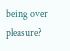being over pleasure?